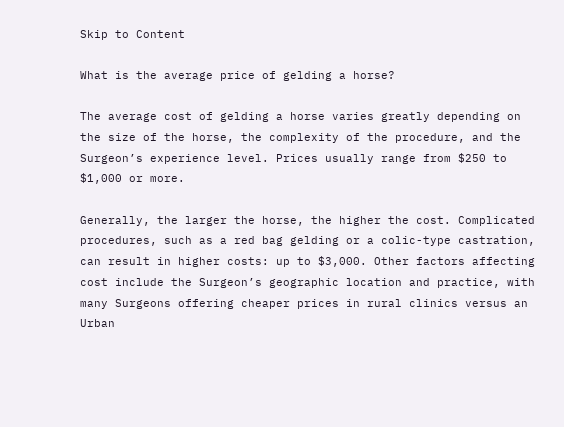Skip to Content

What is the average price of gelding a horse?

The average cost of gelding a horse varies greatly depending on the size of the horse, the complexity of the procedure, and the Surgeon’s experience level. Prices usually range from $250 to $1,000 or more.

Generally, the larger the horse, the higher the cost. Complicated procedures, such as a red bag gelding or a colic-type castration, can result in higher costs: up to $3,000. Other factors affecting cost include the Surgeon’s geographic location and practice, with many Surgeons offering cheaper prices in rural clinics versus an Urban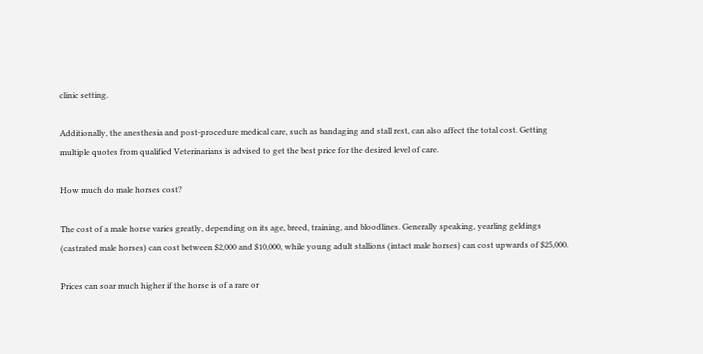clinic setting.

Additionally, the anesthesia and post-procedure medical care, such as bandaging and stall rest, can also affect the total cost. Getting multiple quotes from qualified Veterinarians is advised to get the best price for the desired level of care.

How much do male horses cost?

The cost of a male horse varies greatly, depending on its age, breed, training, and bloodlines. Generally speaking, yearling geldings (castrated male horses) can cost between $2,000 and $10,000, while young adult stallions (intact male horses) can cost upwards of $25,000.

Prices can soar much higher if the horse is of a rare or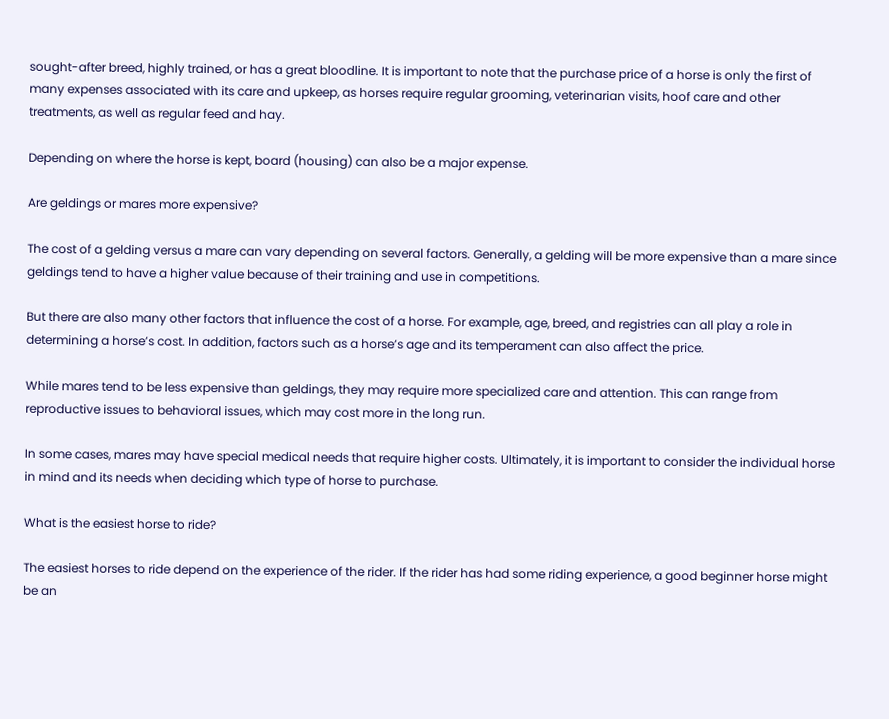sought-after breed, highly trained, or has a great bloodline. It is important to note that the purchase price of a horse is only the first of many expenses associated with its care and upkeep, as horses require regular grooming, veterinarian visits, hoof care and other treatments, as well as regular feed and hay.

Depending on where the horse is kept, board (housing) can also be a major expense.

Are geldings or mares more expensive?

The cost of a gelding versus a mare can vary depending on several factors. Generally, a gelding will be more expensive than a mare since geldings tend to have a higher value because of their training and use in competitions.

But there are also many other factors that influence the cost of a horse. For example, age, breed, and registries can all play a role in determining a horse’s cost. In addition, factors such as a horse’s age and its temperament can also affect the price.

While mares tend to be less expensive than geldings, they may require more specialized care and attention. This can range from reproductive issues to behavioral issues, which may cost more in the long run.

In some cases, mares may have special medical needs that require higher costs. Ultimately, it is important to consider the individual horse in mind and its needs when deciding which type of horse to purchase.

What is the easiest horse to ride?

The easiest horses to ride depend on the experience of the rider. If the rider has had some riding experience, a good beginner horse might be an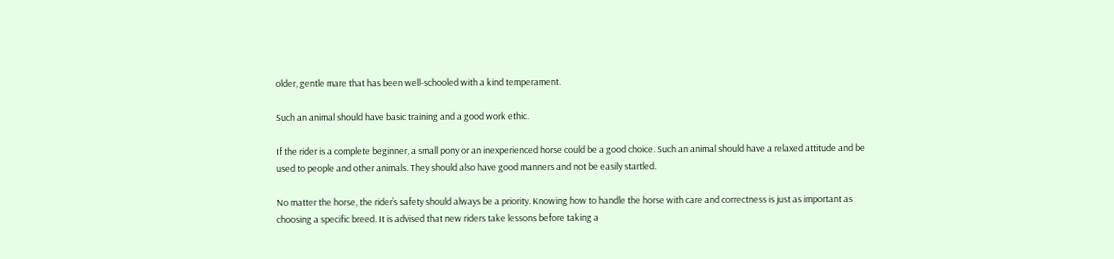older, gentle mare that has been well-schooled with a kind temperament.

Such an animal should have basic training and a good work ethic.

If the rider is a complete beginner, a small pony or an inexperienced horse could be a good choice. Such an animal should have a relaxed attitude and be used to people and other animals. They should also have good manners and not be easily startled.

No matter the horse, the rider’s safety should always be a priority. Knowing how to handle the horse with care and correctness is just as important as choosing a specific breed. It is advised that new riders take lessons before taking a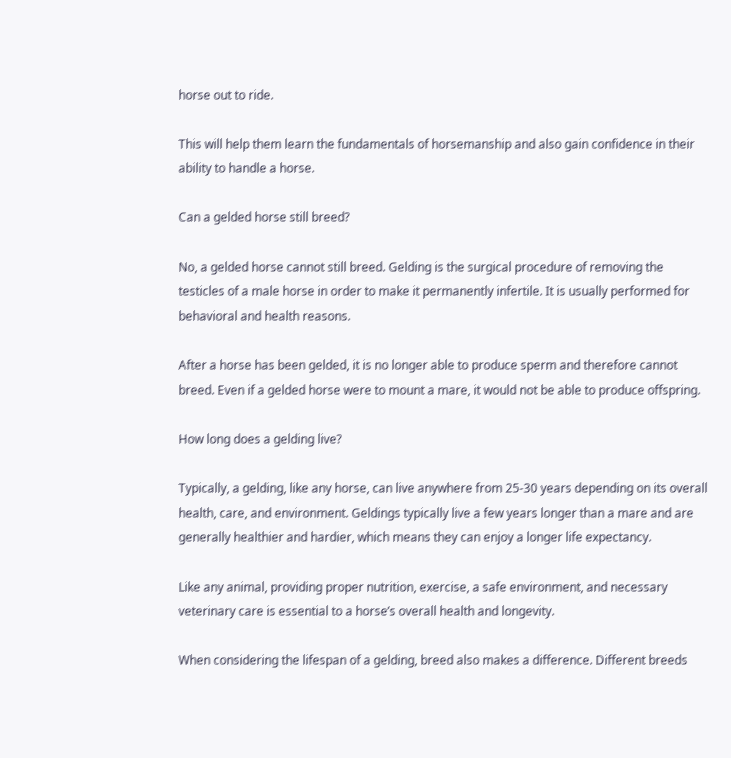horse out to ride.

This will help them learn the fundamentals of horsemanship and also gain confidence in their ability to handle a horse.

Can a gelded horse still breed?

No, a gelded horse cannot still breed. Gelding is the surgical procedure of removing the testicles of a male horse in order to make it permanently infertile. It is usually performed for behavioral and health reasons.

After a horse has been gelded, it is no longer able to produce sperm and therefore cannot breed. Even if a gelded horse were to mount a mare, it would not be able to produce offspring.

How long does a gelding live?

Typically, a gelding, like any horse, can live anywhere from 25-30 years depending on its overall health, care, and environment. Geldings typically live a few years longer than a mare and are generally healthier and hardier, which means they can enjoy a longer life expectancy.

Like any animal, providing proper nutrition, exercise, a safe environment, and necessary veterinary care is essential to a horse’s overall health and longevity.

When considering the lifespan of a gelding, breed also makes a difference. Different breeds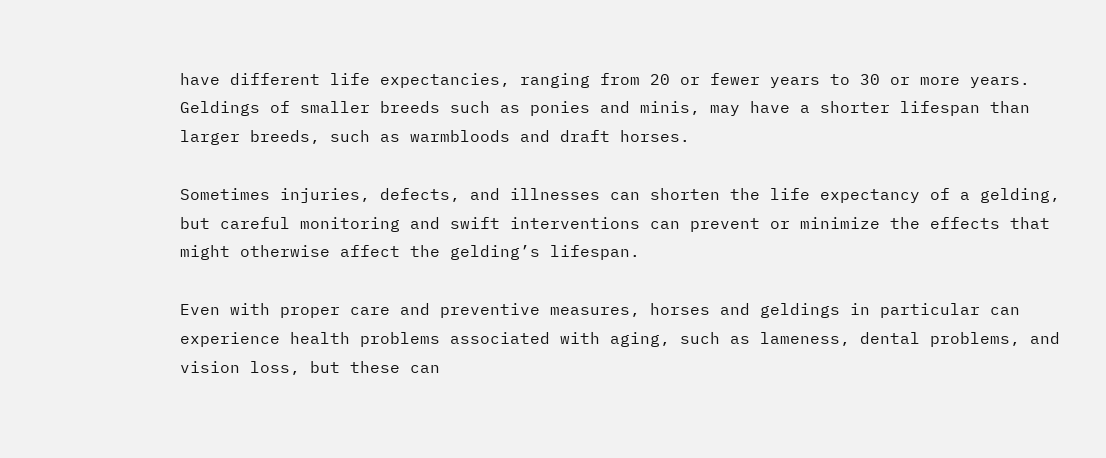have different life expectancies, ranging from 20 or fewer years to 30 or more years. Geldings of smaller breeds such as ponies and minis, may have a shorter lifespan than larger breeds, such as warmbloods and draft horses.

Sometimes injuries, defects, and illnesses can shorten the life expectancy of a gelding, but careful monitoring and swift interventions can prevent or minimize the effects that might otherwise affect the gelding’s lifespan.

Even with proper care and preventive measures, horses and geldings in particular can experience health problems associated with aging, such as lameness, dental problems, and vision loss, but these can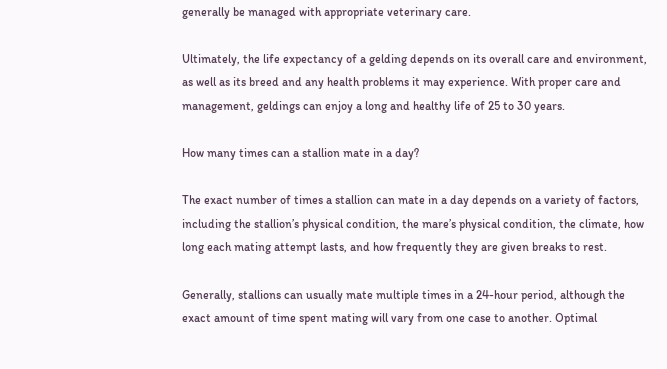generally be managed with appropriate veterinary care.

Ultimately, the life expectancy of a gelding depends on its overall care and environment, as well as its breed and any health problems it may experience. With proper care and management, geldings can enjoy a long and healthy life of 25 to 30 years.

How many times can a stallion mate in a day?

The exact number of times a stallion can mate in a day depends on a variety of factors, including the stallion’s physical condition, the mare’s physical condition, the climate, how long each mating attempt lasts, and how frequently they are given breaks to rest.

Generally, stallions can usually mate multiple times in a 24-hour period, although the exact amount of time spent mating will vary from one case to another. Optimal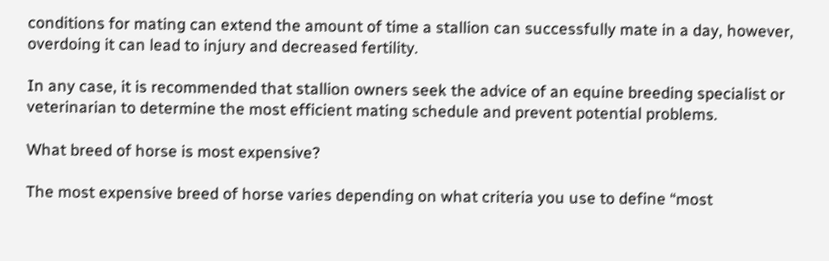conditions for mating can extend the amount of time a stallion can successfully mate in a day, however, overdoing it can lead to injury and decreased fertility.

In any case, it is recommended that stallion owners seek the advice of an equine breeding specialist or veterinarian to determine the most efficient mating schedule and prevent potential problems.

What breed of horse is most expensive?

The most expensive breed of horse varies depending on what criteria you use to define “most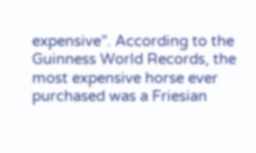expensive”. According to the Guinness World Records, the most expensive horse ever purchased was a Friesian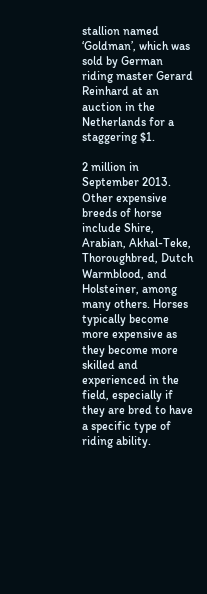stallion named ‘Goldman’, which was sold by German riding master Gerard Reinhard at an auction in the Netherlands for a staggering $1.

2 million in September 2013. Other expensive breeds of horse include Shire, Arabian, Akhal-Teke, Thoroughbred, Dutch Warmblood, and Holsteiner, among many others. Horses typically become more expensive as they become more skilled and experienced in the field, especially if they are bred to have a specific type of riding ability.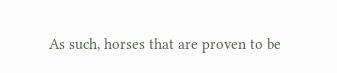As such, horses that are proven to be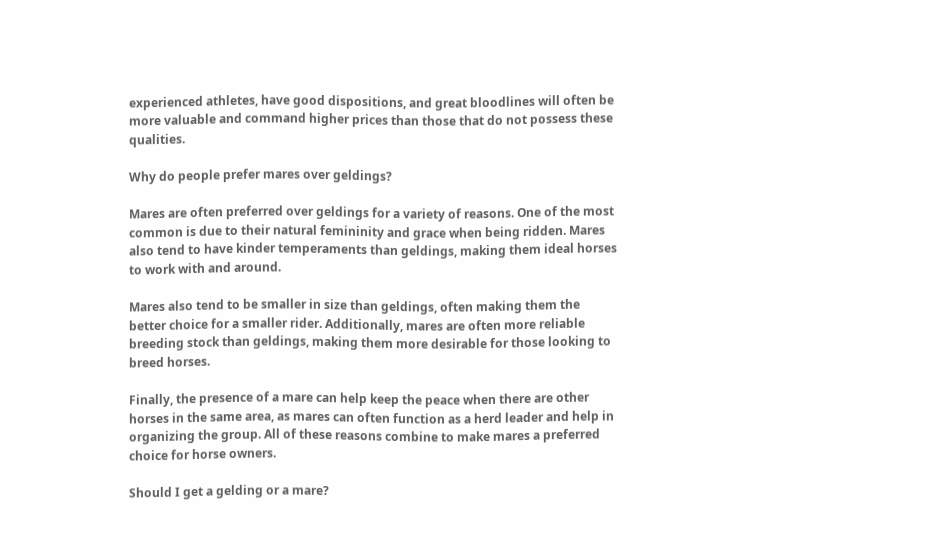experienced athletes, have good dispositions, and great bloodlines will often be more valuable and command higher prices than those that do not possess these qualities.

Why do people prefer mares over geldings?

Mares are often preferred over geldings for a variety of reasons. One of the most common is due to their natural femininity and grace when being ridden. Mares also tend to have kinder temperaments than geldings, making them ideal horses to work with and around.

Mares also tend to be smaller in size than geldings, often making them the better choice for a smaller rider. Additionally, mares are often more reliable breeding stock than geldings, making them more desirable for those looking to breed horses.

Finally, the presence of a mare can help keep the peace when there are other horses in the same area, as mares can often function as a herd leader and help in organizing the group. All of these reasons combine to make mares a preferred choice for horse owners.

Should I get a gelding or a mare?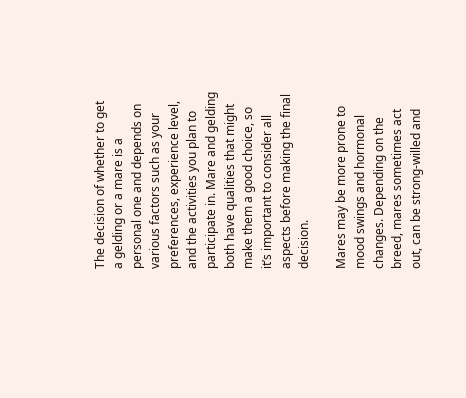The decision of whether to get a gelding or a mare is a personal one and depends on various factors such as your preferences, experience level, and the activities you plan to participate in. Mare and gelding both have qualities that might make them a good choice, so it’s important to consider all aspects before making the final decision.

Mares may be more prone to mood swings and hormonal changes. Depending on the breed, mares sometimes act out, can be strong-willed and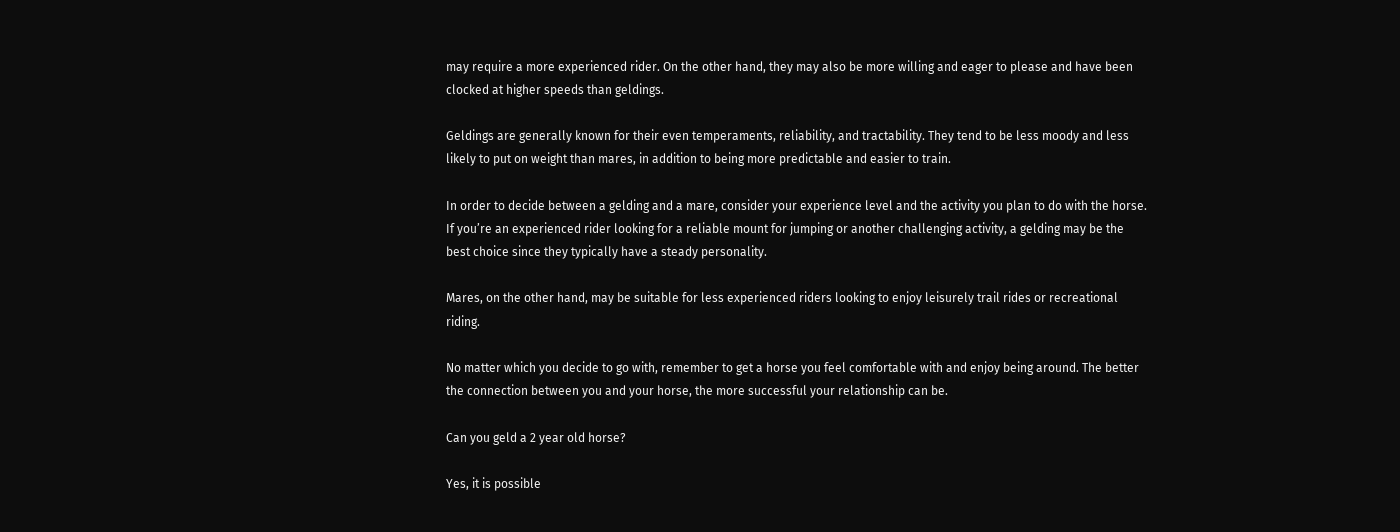may require a more experienced rider. On the other hand, they may also be more willing and eager to please and have been clocked at higher speeds than geldings.

Geldings are generally known for their even temperaments, reliability, and tractability. They tend to be less moody and less likely to put on weight than mares, in addition to being more predictable and easier to train.

In order to decide between a gelding and a mare, consider your experience level and the activity you plan to do with the horse. If you’re an experienced rider looking for a reliable mount for jumping or another challenging activity, a gelding may be the best choice since they typically have a steady personality.

Mares, on the other hand, may be suitable for less experienced riders looking to enjoy leisurely trail rides or recreational riding.

No matter which you decide to go with, remember to get a horse you feel comfortable with and enjoy being around. The better the connection between you and your horse, the more successful your relationship can be.

Can you geld a 2 year old horse?

Yes, it is possible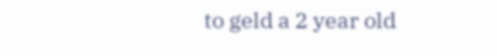to geld a 2 year old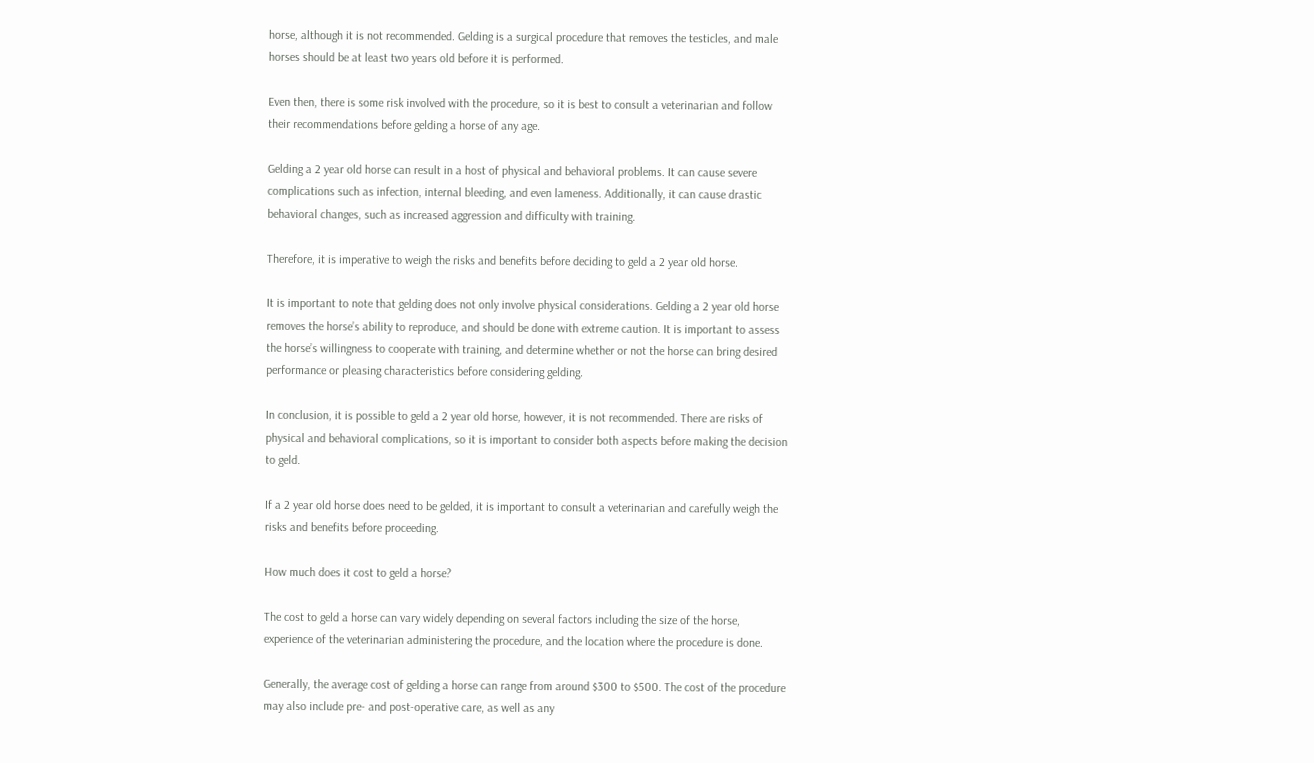horse, although it is not recommended. Gelding is a surgical procedure that removes the testicles, and male horses should be at least two years old before it is performed.

Even then, there is some risk involved with the procedure, so it is best to consult a veterinarian and follow their recommendations before gelding a horse of any age.

Gelding a 2 year old horse can result in a host of physical and behavioral problems. It can cause severe complications such as infection, internal bleeding, and even lameness. Additionally, it can cause drastic behavioral changes, such as increased aggression and difficulty with training.

Therefore, it is imperative to weigh the risks and benefits before deciding to geld a 2 year old horse.

It is important to note that gelding does not only involve physical considerations. Gelding a 2 year old horse removes the horse’s ability to reproduce, and should be done with extreme caution. It is important to assess the horse’s willingness to cooperate with training, and determine whether or not the horse can bring desired performance or pleasing characteristics before considering gelding.

In conclusion, it is possible to geld a 2 year old horse, however, it is not recommended. There are risks of physical and behavioral complications, so it is important to consider both aspects before making the decision to geld.

If a 2 year old horse does need to be gelded, it is important to consult a veterinarian and carefully weigh the risks and benefits before proceeding.

How much does it cost to geld a horse?

The cost to geld a horse can vary widely depending on several factors including the size of the horse, experience of the veterinarian administering the procedure, and the location where the procedure is done.

Generally, the average cost of gelding a horse can range from around $300 to $500. The cost of the procedure may also include pre- and post-operative care, as well as any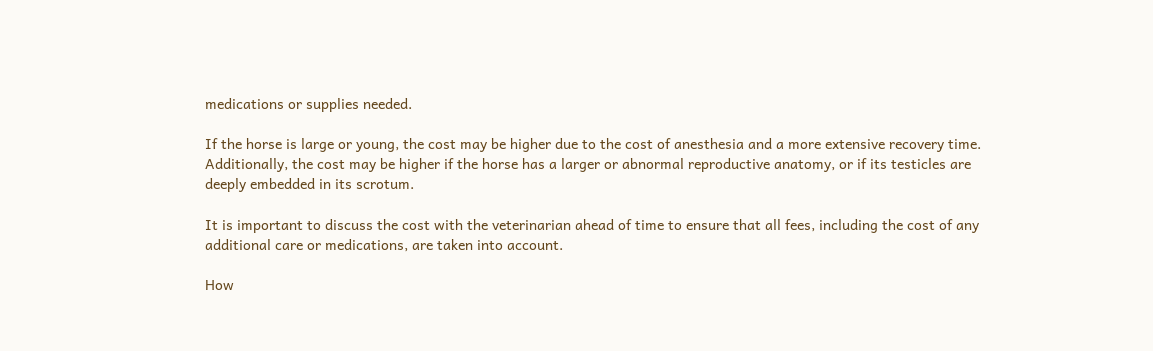medications or supplies needed.

If the horse is large or young, the cost may be higher due to the cost of anesthesia and a more extensive recovery time. Additionally, the cost may be higher if the horse has a larger or abnormal reproductive anatomy, or if its testicles are deeply embedded in its scrotum.

It is important to discuss the cost with the veterinarian ahead of time to ensure that all fees, including the cost of any additional care or medications, are taken into account.

How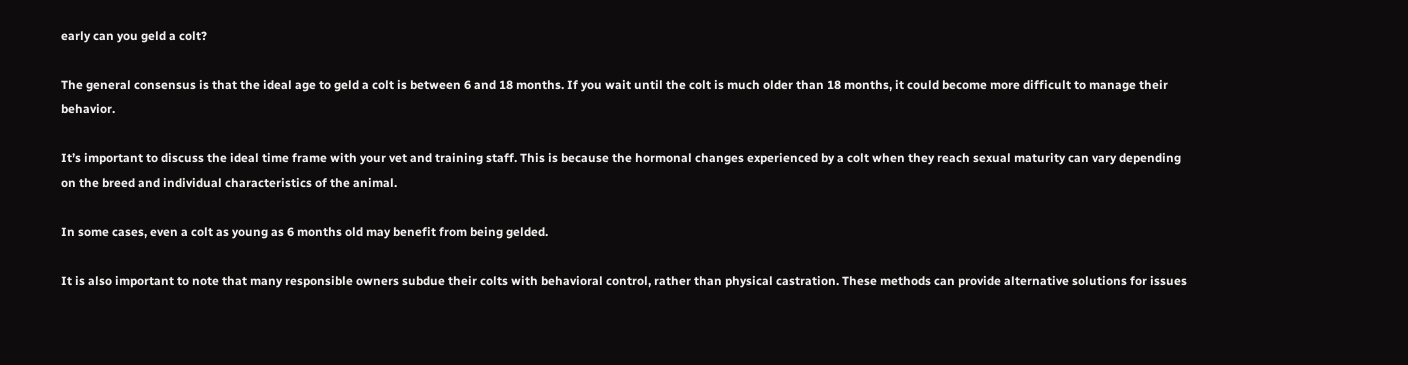early can you geld a colt?

The general consensus is that the ideal age to geld a colt is between 6 and 18 months. If you wait until the colt is much older than 18 months, it could become more difficult to manage their behavior.

It’s important to discuss the ideal time frame with your vet and training staff. This is because the hormonal changes experienced by a colt when they reach sexual maturity can vary depending on the breed and individual characteristics of the animal.

In some cases, even a colt as young as 6 months old may benefit from being gelded.

It is also important to note that many responsible owners subdue their colts with behavioral control, rather than physical castration. These methods can provide alternative solutions for issues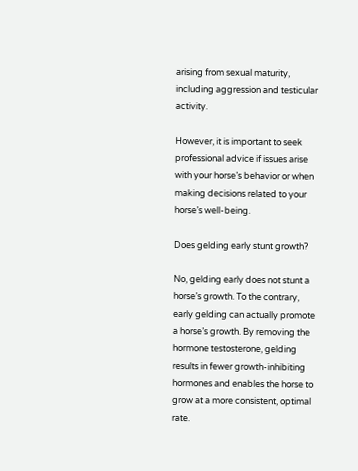arising from sexual maturity, including aggression and testicular activity.

However, it is important to seek professional advice if issues arise with your horse’s behavior or when making decisions related to your horse’s well-being.

Does gelding early stunt growth?

No, gelding early does not stunt a horse’s growth. To the contrary, early gelding can actually promote a horse’s growth. By removing the hormone testosterone, gelding results in fewer growth-inhibiting hormones and enables the horse to grow at a more consistent, optimal rate.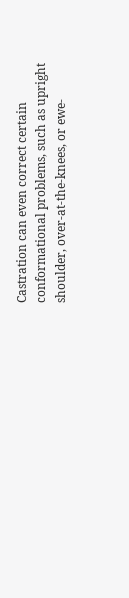Castration can even correct certain conformational problems, such as upright shoulder, over-at-the-knees, or ewe-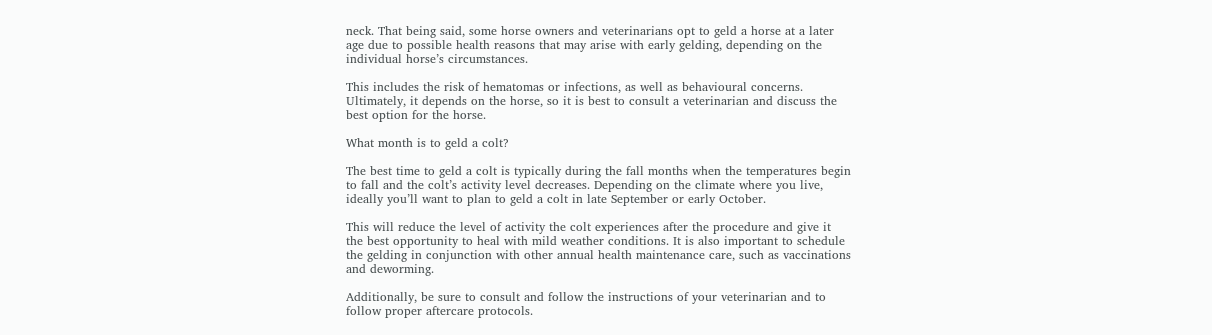neck. That being said, some horse owners and veterinarians opt to geld a horse at a later age due to possible health reasons that may arise with early gelding, depending on the individual horse’s circumstances.

This includes the risk of hematomas or infections, as well as behavioural concerns. Ultimately, it depends on the horse, so it is best to consult a veterinarian and discuss the best option for the horse.

What month is to geld a colt?

The best time to geld a colt is typically during the fall months when the temperatures begin to fall and the colt’s activity level decreases. Depending on the climate where you live, ideally you’ll want to plan to geld a colt in late September or early October.

This will reduce the level of activity the colt experiences after the procedure and give it the best opportunity to heal with mild weather conditions. It is also important to schedule the gelding in conjunction with other annual health maintenance care, such as vaccinations and deworming.

Additionally, be sure to consult and follow the instructions of your veterinarian and to follow proper aftercare protocols.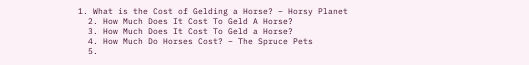1. What is the Cost of Gelding a Horse? – Horsy Planet
  2. How Much Does It Cost To Geld A Horse?
  3. How Much Does It Cost To Geld a Horse?
  4. How Much Do Horses Cost? – The Spruce Pets
  5.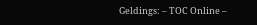Geldings: – TOC Online –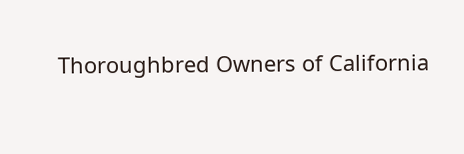Thoroughbred Owners of California